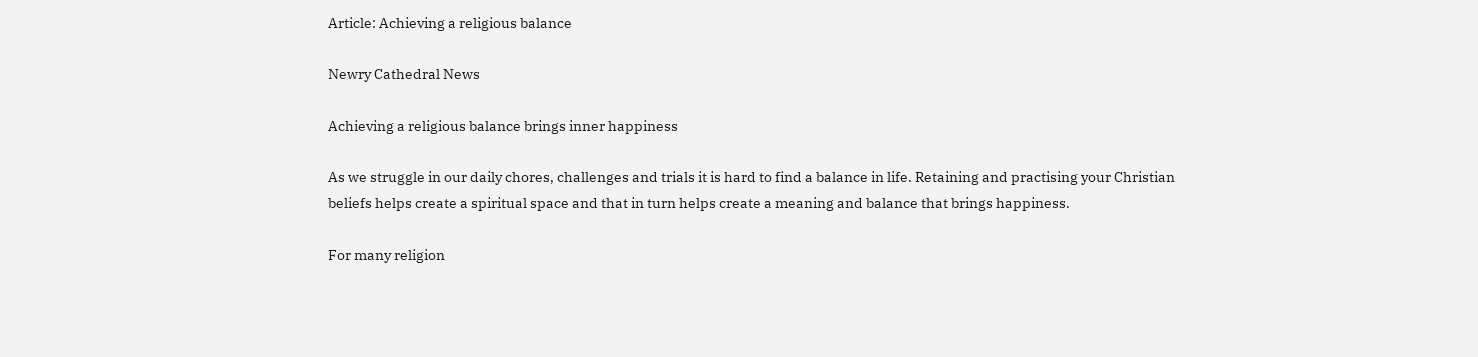Article: Achieving a religious balance

Newry Cathedral News

Achieving a religious balance brings inner happiness

As we struggle in our daily chores, challenges and trials it is hard to find a balance in life. Retaining and practising your Christian beliefs helps create a spiritual space and that in turn helps create a meaning and balance that brings happiness.

For many religion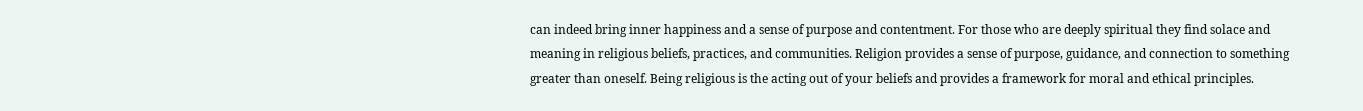can indeed bring inner happiness and a sense of purpose and contentment. For those who are deeply spiritual they find solace and meaning in religious beliefs, practices, and communities. Religion provides a sense of purpose, guidance, and connection to something greater than oneself. Being religious is the acting out of your beliefs and provides a framework for moral and ethical principles.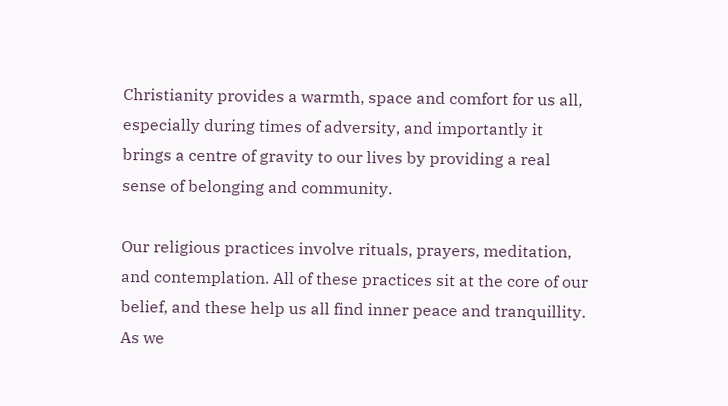Christianity provides a warmth, space and comfort for us all, especially during times of adversity, and importantly it brings a centre of gravity to our lives by providing a real sense of belonging and community.

Our religious practices involve rituals, prayers, meditation, and contemplation. All of these practices sit at the core of our belief, and these help us all find inner peace and tranquillity. As we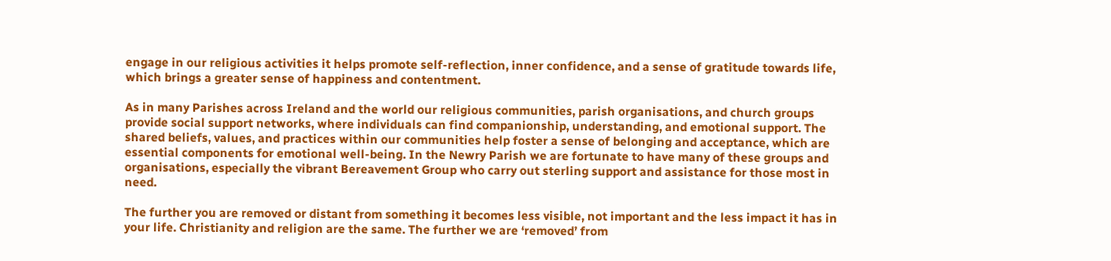engage in our religious activities it helps promote self-reflection, inner confidence, and a sense of gratitude towards life, which brings a greater sense of happiness and contentment.

As in many Parishes across Ireland and the world our religious communities, parish organisations, and church groups provide social support networks, where individuals can find companionship, understanding, and emotional support. The shared beliefs, values, and practices within our communities help foster a sense of belonging and acceptance, which are essential components for emotional well-being. In the Newry Parish we are fortunate to have many of these groups and organisations, especially the vibrant Bereavement Group who carry out sterling support and assistance for those most in need.

The further you are removed or distant from something it becomes less visible, not important and the less impact it has in your life. Christianity and religion are the same. The further we are ‘removed’ from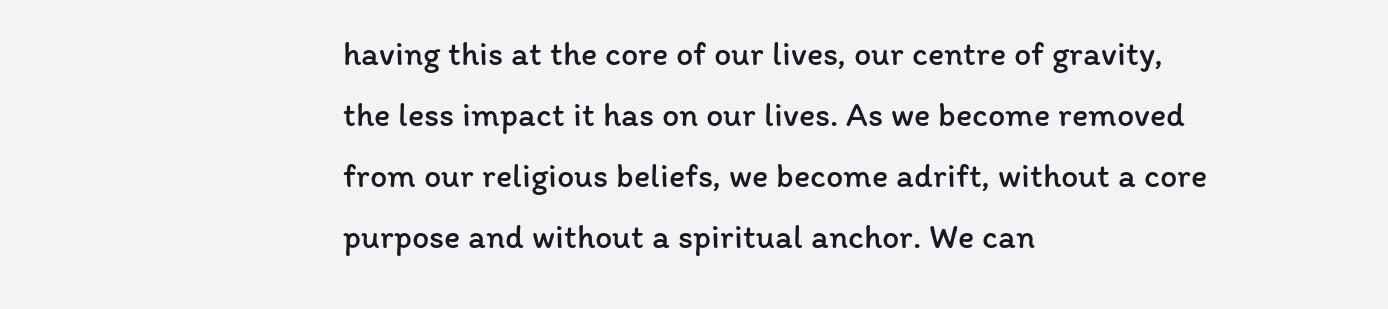having this at the core of our lives, our centre of gravity, the less impact it has on our lives. As we become removed from our religious beliefs, we become adrift, without a core purpose and without a spiritual anchor. We can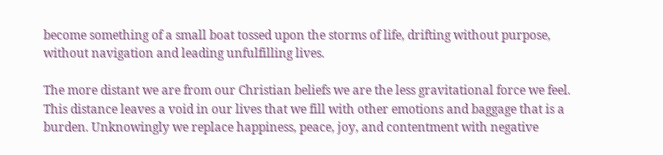become something of a small boat tossed upon the storms of life, drifting without purpose, without navigation and leading unfulfilling lives.

The more distant we are from our Christian beliefs we are the less gravitational force we feel. This distance leaves a void in our lives that we fill with other emotions and baggage that is a burden. Unknowingly we replace happiness, peace, joy, and contentment with negative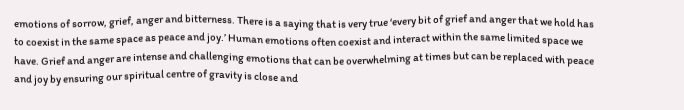emotions of sorrow, grief, anger and bitterness. There is a saying that is very true ‘every bit of grief and anger that we hold has to coexist in the same space as peace and joy.’ Human emotions often coexist and interact within the same limited space we have. Grief and anger are intense and challenging emotions that can be overwhelming at times but can be replaced with peace and joy by ensuring our spiritual centre of gravity is close and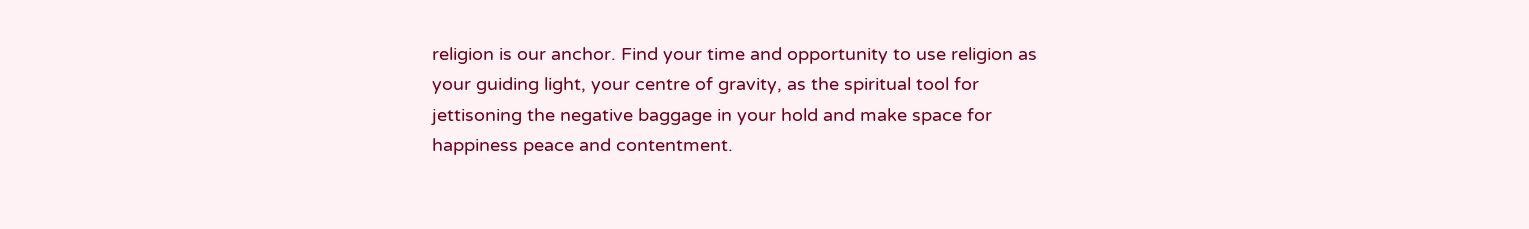religion is our anchor. Find your time and opportunity to use religion as your guiding light, your centre of gravity, as the spiritual tool for jettisoning the negative baggage in your hold and make space for happiness peace and contentment.